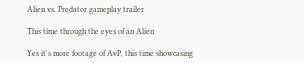Alien vs. Predator gameplay trailer

This time through the eyes of an Alien

Yes it's more footage of AvP, this time showcasing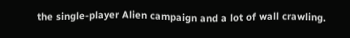the single-player Alien campaign and a lot of wall crawling.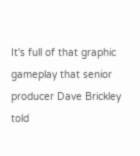It's full of that graphic gameplay that senior producer Dave Brickley told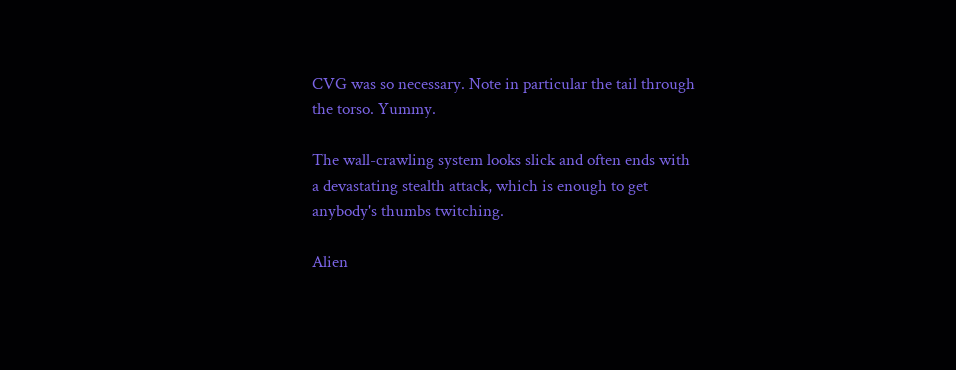CVG was so necessary. Note in particular the tail through the torso. Yummy.

The wall-crawling system looks slick and often ends with a devastating stealth attack, which is enough to get anybody's thumbs twitching.

Alien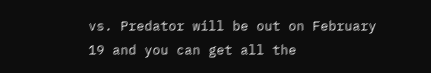vs. Predator will be out on February 19 and you can get all the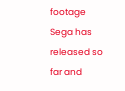footage Sega has released so far and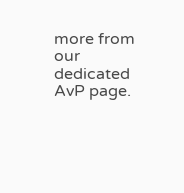more from our dedicated AvP page.